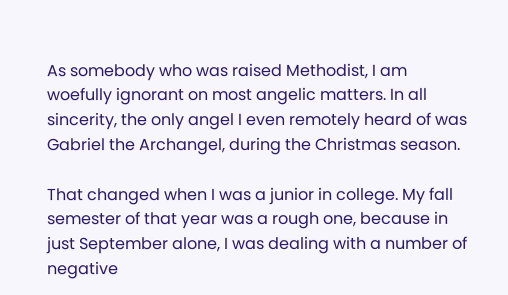As somebody who was raised Methodist, I am woefully ignorant on most angelic matters. In all sincerity, the only angel I even remotely heard of was Gabriel the Archangel, during the Christmas season.

That changed when I was a junior in college. My fall semester of that year was a rough one, because in just September alone, I was dealing with a number of negative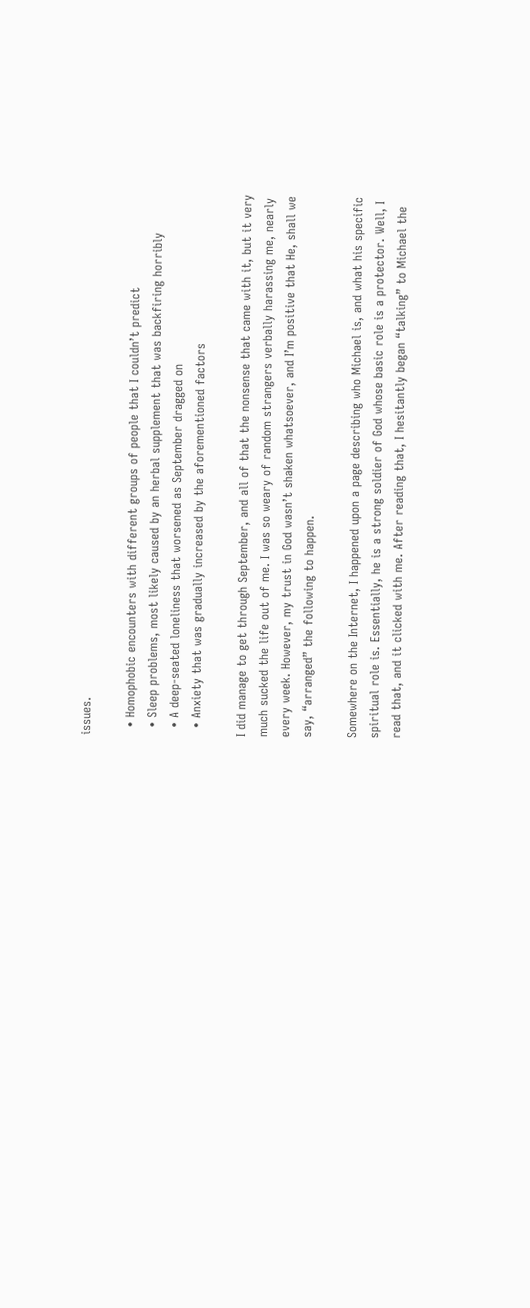issues.

  • Homophobic encounters with different groups of people that I couldn’t predict
  • Sleep problems, most likely caused by an herbal supplement that was backfiring horribly
  • A deep-seated loneliness that worsened as September dragged on
  • Anxiety that was gradually increased by the aforementioned factors

I did manage to get through September, and all of that the nonsense that came with it, but it very much sucked the life out of me. I was so weary of random strangers verbally harassing me, nearly every week. However, my trust in God wasn’t shaken whatsoever, and I’m positive that He, shall we say, “arranged” the following to happen.

Somewhere on the Internet, I happened upon a page describing who Michael is, and what his specific spiritual role is. Essentially, he is a strong soldier of God whose basic role is a protector. Well, I read that, and it clicked with me. After reading that, I hesitantly began “talking” to Michael the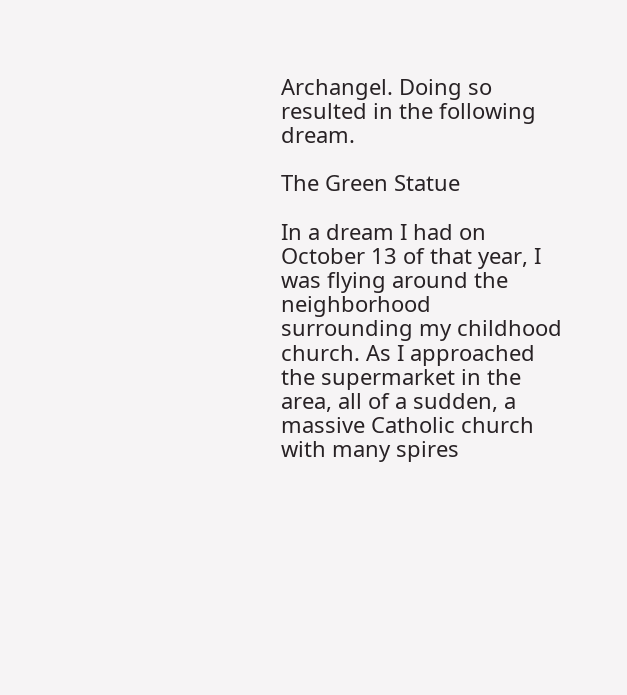Archangel. Doing so resulted in the following dream.

The Green Statue

In a dream I had on October 13 of that year, I was flying around the neighborhood surrounding my childhood church. As I approached the supermarket in the area, all of a sudden, a massive Catholic church with many spires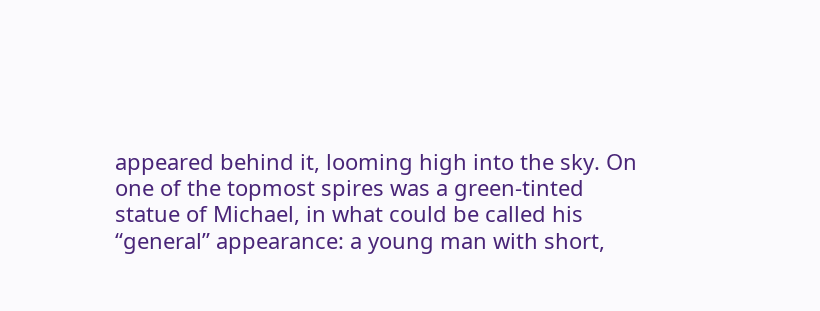appeared behind it, looming high into the sky. On one of the topmost spires was a green-tinted statue of Michael, in what could be called his “general” appearance: a young man with short,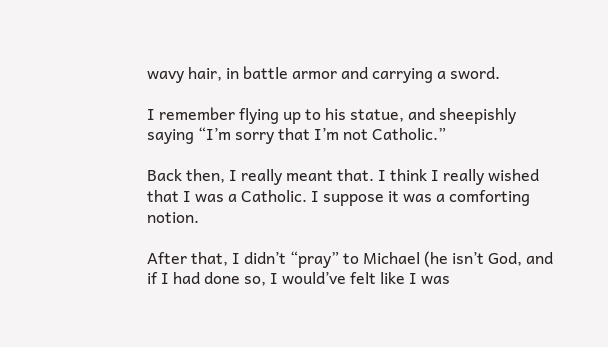wavy hair, in battle armor and carrying a sword.

I remember flying up to his statue, and sheepishly saying “I’m sorry that I’m not Catholic.”

Back then, I really meant that. I think I really wished that I was a Catholic. I suppose it was a comforting notion.

After that, I didn’t “pray” to Michael (he isn’t God, and if I had done so, I would’ve felt like I was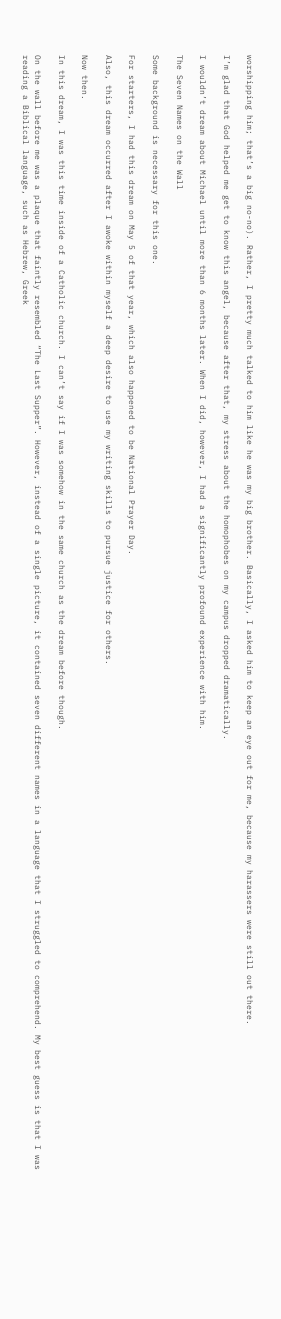worshipping him; that’s a big no-no). Rather, I pretty much talked to him like he was my big brother. Basically, I asked him to keep an eye out for me, because my harassers were still out there.

I’m glad that God helped me get to know this angel, because after that, my stress about the homophobes on my campus dropped dramatically.

I wouldn’t dream about Michael until more than 6 months later. When I did, however, I had a significantly profound experience with him.

The Seven Names on the Wall

Some background is necessary for this one.

For starters, I had this dream on May 5 of that year, which also happened to be National Prayer Day.

Also, this dream occurred after I awoke within myself a deep desire to use my writing skills to pursue justice for others.

Now then.

In this dream, I was this time inside of a Catholic church. I can’t say if I was somehow in the same church as the dream before though.

On the wall before me was a plaque that faintly resembled “The Last Supper”. However, instead of a single picture, it contained seven different names in a language that I struggled to comprehend. My best guess is that I was reading a Biblical language, such as Hebrew, Greek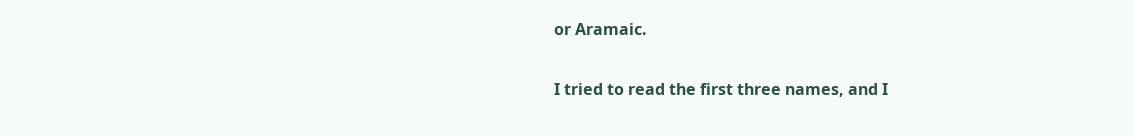or Aramaic.

I tried to read the first three names, and I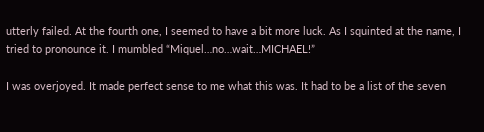utterly failed. At the fourth one, I seemed to have a bit more luck. As I squinted at the name, I tried to pronounce it. I mumbled “Miquel…no…wait…MICHAEL!”

I was overjoyed. It made perfect sense to me what this was. It had to be a list of the seven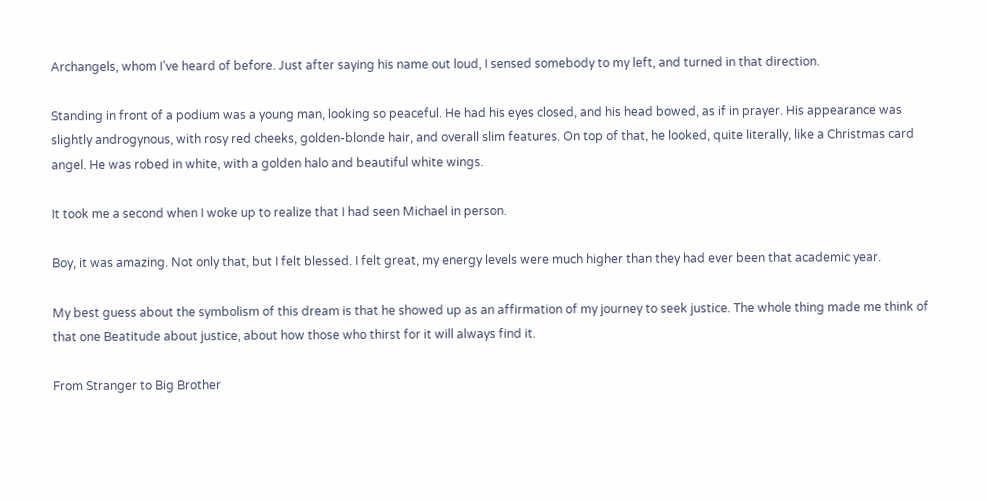Archangels, whom I’ve heard of before. Just after saying his name out loud, I sensed somebody to my left, and turned in that direction.

Standing in front of a podium was a young man, looking so peaceful. He had his eyes closed, and his head bowed, as if in prayer. His appearance was slightly androgynous, with rosy red cheeks, golden-blonde hair, and overall slim features. On top of that, he looked, quite literally, like a Christmas card angel. He was robed in white, with a golden halo and beautiful white wings.

It took me a second when I woke up to realize that I had seen Michael in person.

Boy, it was amazing. Not only that, but I felt blessed. I felt great, my energy levels were much higher than they had ever been that academic year.

My best guess about the symbolism of this dream is that he showed up as an affirmation of my journey to seek justice. The whole thing made me think of that one Beatitude about justice, about how those who thirst for it will always find it.

From Stranger to Big Brother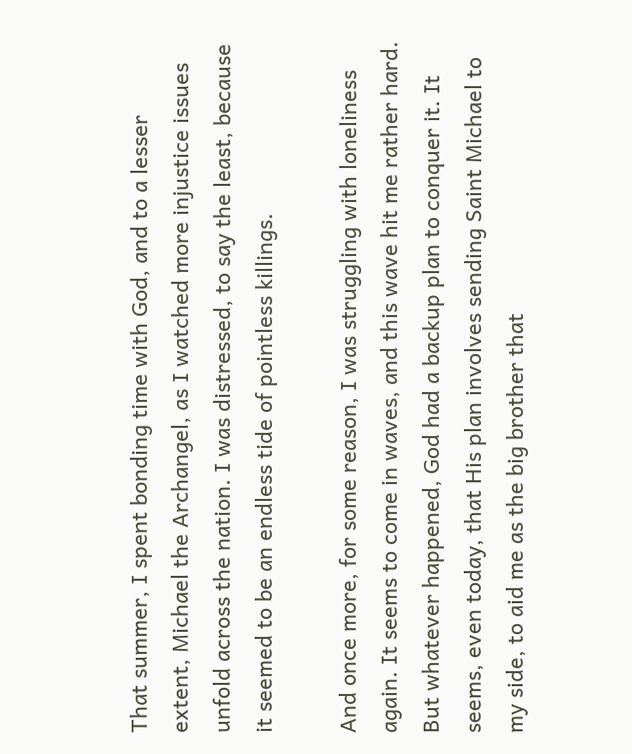That summer, I spent bonding time with God, and to a lesser extent, Michael the Archangel, as I watched more injustice issues unfold across the nation. I was distressed, to say the least, because it seemed to be an endless tide of pointless killings.

And once more, for some reason, I was struggling with loneliness again. It seems to come in waves, and this wave hit me rather hard. But whatever happened, God had a backup plan to conquer it. It seems, even today, that His plan involves sending Saint Michael to my side, to aid me as the big brother that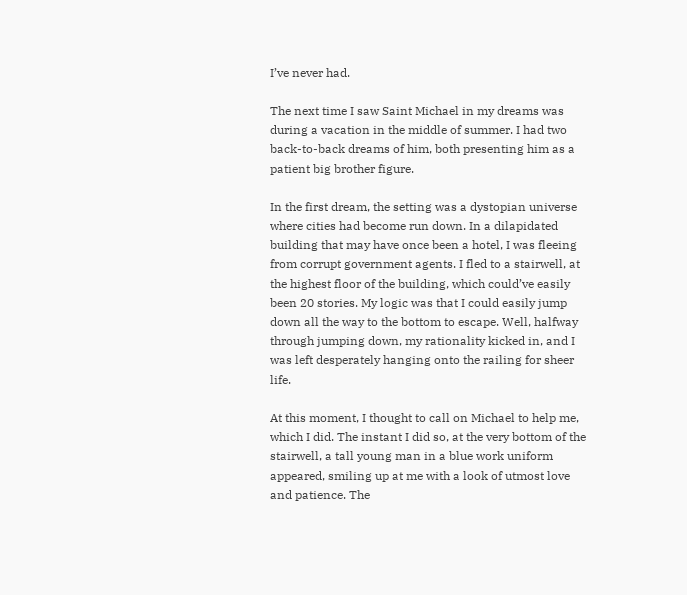I’ve never had.

The next time I saw Saint Michael in my dreams was during a vacation in the middle of summer. I had two back-to-back dreams of him, both presenting him as a patient big brother figure.

In the first dream, the setting was a dystopian universe where cities had become run down. In a dilapidated building that may have once been a hotel, I was fleeing from corrupt government agents. I fled to a stairwell, at the highest floor of the building, which could’ve easily been 20 stories. My logic was that I could easily jump down all the way to the bottom to escape. Well, halfway through jumping down, my rationality kicked in, and I was left desperately hanging onto the railing for sheer life.

At this moment, I thought to call on Michael to help me, which I did. The instant I did so, at the very bottom of the stairwell, a tall young man in a blue work uniform appeared, smiling up at me with a look of utmost love and patience. The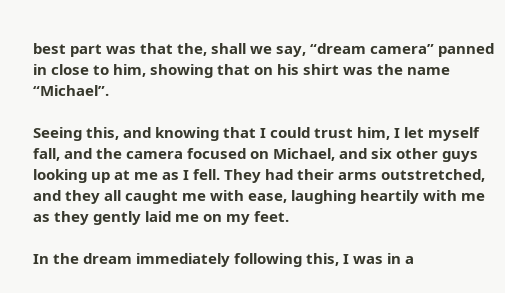best part was that the, shall we say, “dream camera” panned in close to him, showing that on his shirt was the name “Michael”.

Seeing this, and knowing that I could trust him, I let myself fall, and the camera focused on Michael, and six other guys looking up at me as I fell. They had their arms outstretched, and they all caught me with ease, laughing heartily with me as they gently laid me on my feet.

In the dream immediately following this, I was in a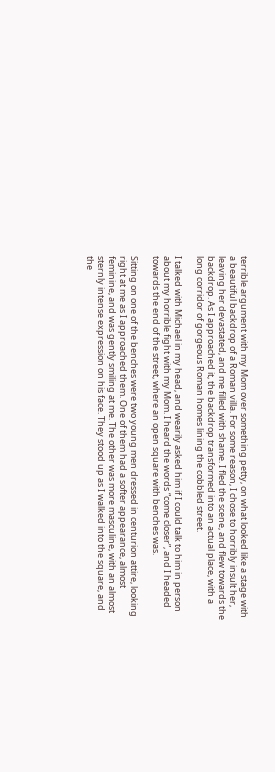terrible argument with my Mom over something petty, on what looked like a stage with a beautiful backdrop of a Roman villa. For some reason, I chose to horribly insult her, leaving her devastated, and me filled with shame. I fled the scene, and flew towards the backdrop. As I approached it, the backdrop transformed into an actual place, with a long corridor of gorgeous Roman homes lining the cobbled street.

I talked with Michael in my head, and wearily asked him if I could talk to him in person about my horrible fight with my Mom. I heard the words “come closer”, and I headed towards the end of the street, where an open square with benches was.

Sitting on one of the benches were two young men dressed in centurion attire, looking right at me as I approached them. One of them had a softer appearance, almost feminine, and was gently smiling at me. The other was more masculine, with an almost sternly intense expression on his face. They stood up as I walked into the square, and the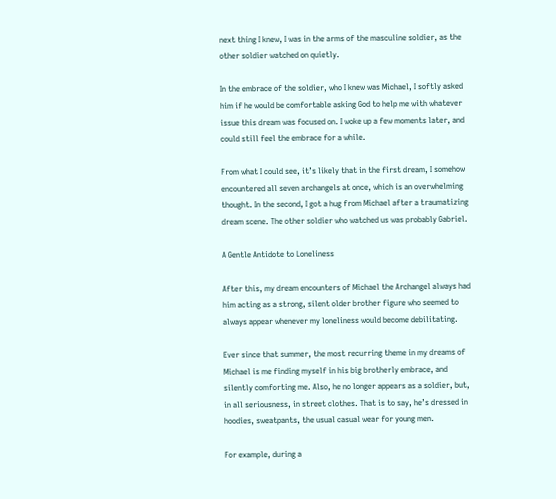next thing I knew, I was in the arms of the masculine soldier, as the other soldier watched on quietly.

In the embrace of the soldier, who I knew was Michael, I softly asked him if he would be comfortable asking God to help me with whatever issue this dream was focused on. I woke up a few moments later, and could still feel the embrace for a while.

From what I could see, it’s likely that in the first dream, I somehow encountered all seven archangels at once, which is an overwhelming thought. In the second, I got a hug from Michael after a traumatizing dream scene. The other soldier who watched us was probably Gabriel.

A Gentle Antidote to Loneliness

After this, my dream encounters of Michael the Archangel always had him acting as a strong, silent older brother figure who seemed to always appear whenever my loneliness would become debilitating.

Ever since that summer, the most recurring theme in my dreams of Michael is me finding myself in his big brotherly embrace, and silently comforting me. Also, he no longer appears as a soldier, but, in all seriousness, in street clothes. That is to say, he’s dressed in hoodies, sweatpants, the usual casual wear for young men.

For example, during a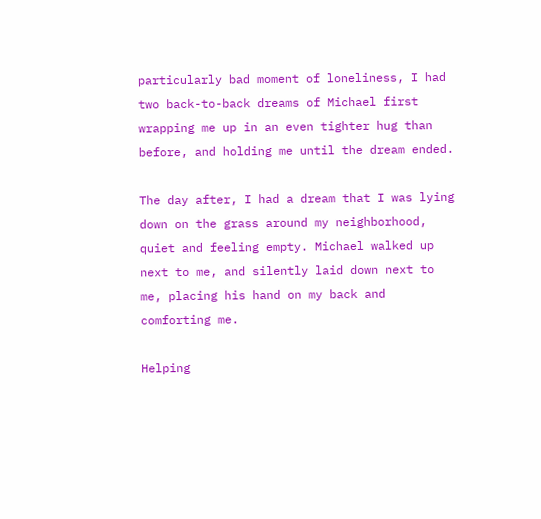particularly bad moment of loneliness, I had two back-to-back dreams of Michael first wrapping me up in an even tighter hug than before, and holding me until the dream ended.

The day after, I had a dream that I was lying down on the grass around my neighborhood, quiet and feeling empty. Michael walked up next to me, and silently laid down next to me, placing his hand on my back and comforting me.

Helping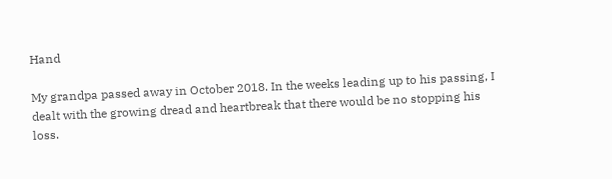Hand

My grandpa passed away in October 2018. In the weeks leading up to his passing, I dealt with the growing dread and heartbreak that there would be no stopping his loss.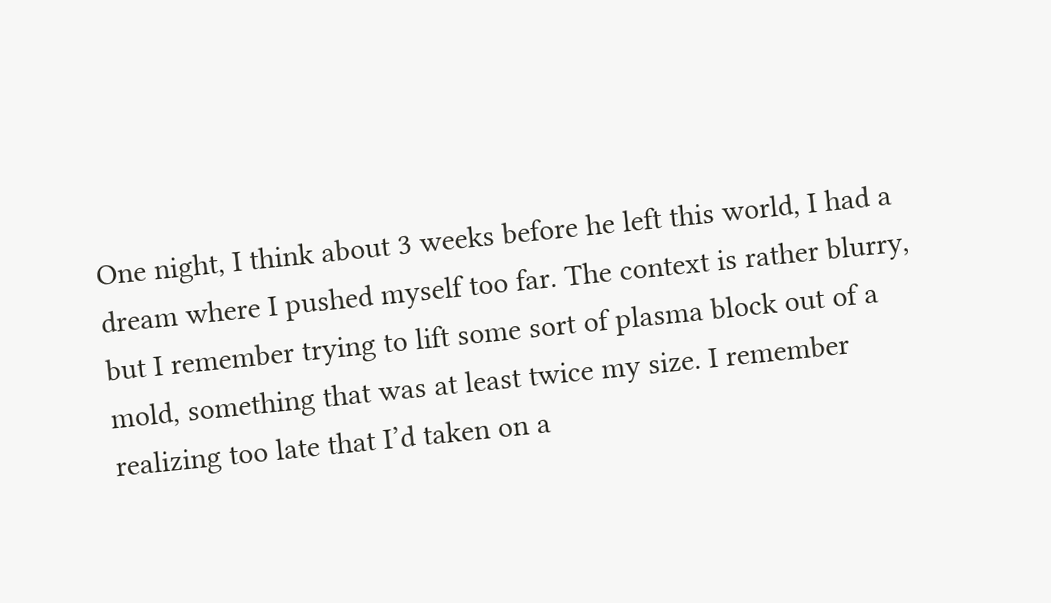One night, I think about 3 weeks before he left this world, I had a dream where I pushed myself too far. The context is rather blurry, but I remember trying to lift some sort of plasma block out of a mold, something that was at least twice my size. I remember realizing too late that I’d taken on a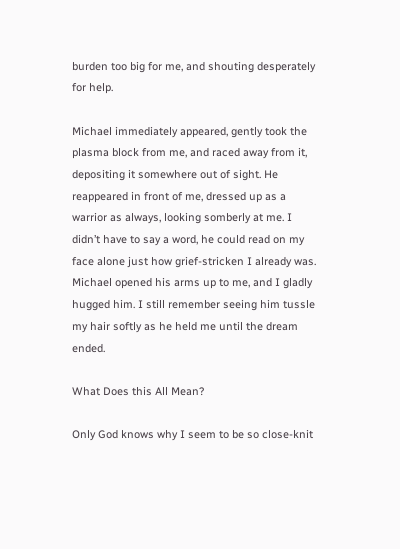burden too big for me, and shouting desperately for help.

Michael immediately appeared, gently took the plasma block from me, and raced away from it, depositing it somewhere out of sight. He reappeared in front of me, dressed up as a warrior as always, looking somberly at me. I didn’t have to say a word, he could read on my face alone just how grief-stricken I already was. Michael opened his arms up to me, and I gladly hugged him. I still remember seeing him tussle my hair softly as he held me until the dream ended.

What Does this All Mean?

Only God knows why I seem to be so close-knit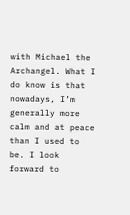with Michael the Archangel. What I do know is that nowadays, I’m generally more calm and at peace than I used to be. I look forward to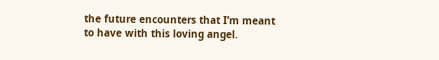the future encounters that I’m meant to have with this loving angel.